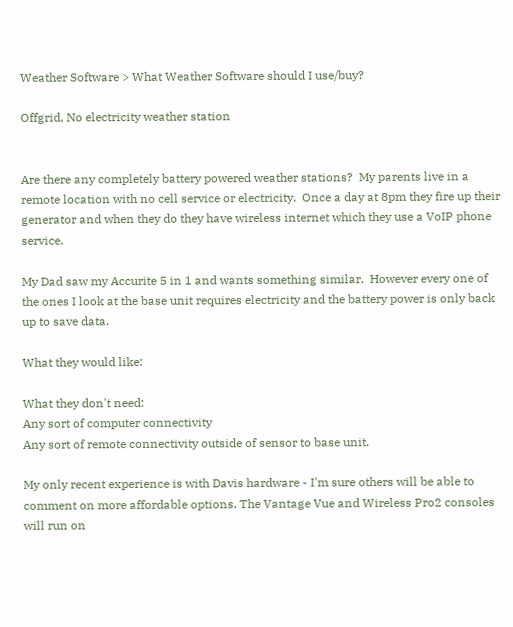Weather Software > What Weather Software should I use/buy?

Offgrid, No electricity weather station


Are there any completely battery powered weather stations?  My parents live in a remote location with no cell service or electricity.  Once a day at 8pm they fire up their generator and when they do they have wireless internet which they use a VoIP phone service.

My Dad saw my Accurite 5 in 1 and wants something similar.  However every one of the ones I look at the base unit requires electricity and the battery power is only back up to save data.

What they would like:

What they don't need:
Any sort of computer connectivity
Any sort of remote connectivity outside of sensor to base unit.

My only recent experience is with Davis hardware - I'm sure others will be able to comment on more affordable options. The Vantage Vue and Wireless Pro2 consoles will run on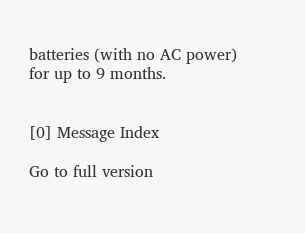batteries (with no AC power) for up to 9 months.


[0] Message Index

Go to full version